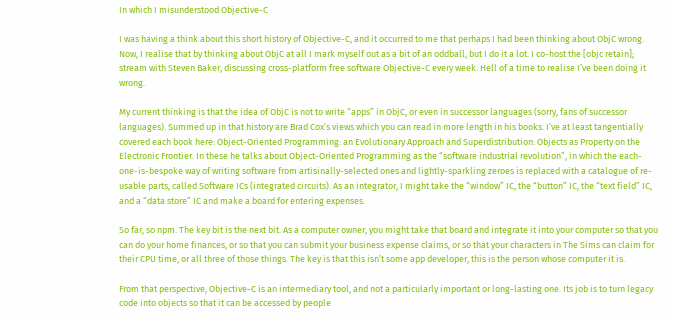In which I misunderstood Objective-C

I was having a think about this short history of Objective-C, and it occurred to me that perhaps I had been thinking about ObjC wrong. Now, I realise that by thinking about ObjC at all I mark myself out as a bit of an oddball, but I do it a lot. I co-host the [objc retain]; stream with Steven Baker, discussing cross-platform free software Objective-C every week. Hell of a time to realise I’ve been doing it wrong.

My current thinking is that the idea of ObjC is not to write “apps” in ObjC, or even in successor languages (sorry, fans of successor languages). Summed up in that history are Brad Cox’s views which you can read in more length in his books. I’ve at least tangentially covered each book here: Object-Oriented Programming: an Evolutionary Approach and Superdistribution: Objects as Property on the Electronic Frontier. In these he talks about Object-Oriented Programming as the “software industrial revolution”, in which the each-one-is-bespoke way of writing software from artisinally-selected ones and lightly-sparkling zeroes is replaced with a catalogue of re-usable parts, called Software ICs (integrated circuits). As an integrator, I might take the “window” IC, the “button” IC, the “text field” IC, and a “data store” IC and make a board for entering expenses.

So far, so npm. The key bit is the next bit. As a computer owner, you might take that board and integrate it into your computer so that you can do your home finances, or so that you can submit your business expense claims, or so that your characters in The Sims can claim for their CPU time, or all three of those things. The key is that this isn’t some app developer, this is the person whose computer it is.

From that perspective, Objective-C is an intermediary tool, and not a particularly important or long-lasting one. Its job is to turn legacy code into objects so that it can be accessed by people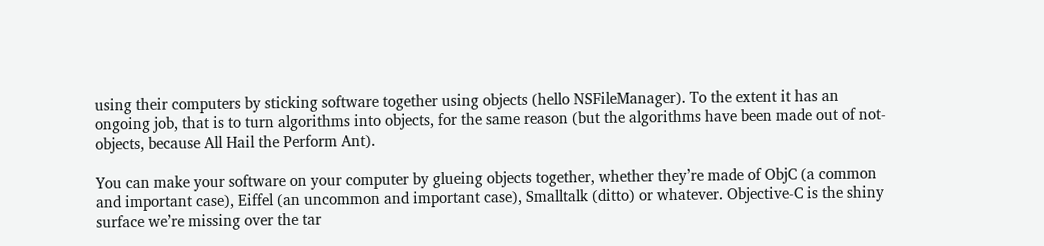using their computers by sticking software together using objects (hello NSFileManager). To the extent it has an ongoing job, that is to turn algorithms into objects, for the same reason (but the algorithms have been made out of not-objects, because All Hail the Perform Ant).

You can make your software on your computer by glueing objects together, whether they’re made of ObjC (a common and important case), Eiffel (an uncommon and important case), Smalltalk (ditto) or whatever. Objective-C is the shiny surface we’re missing over the tar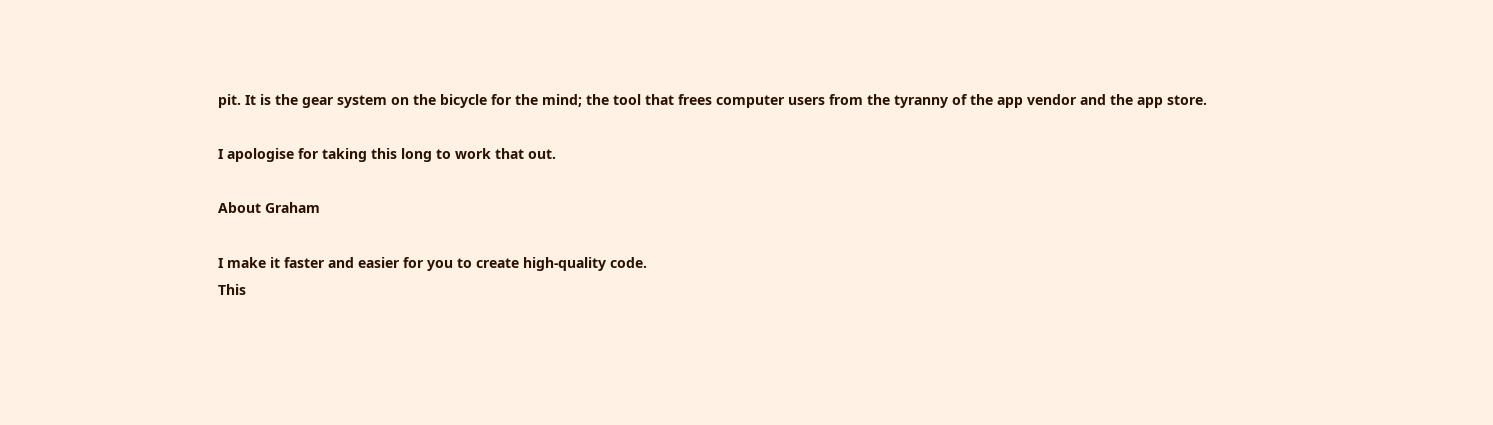pit. It is the gear system on the bicycle for the mind; the tool that frees computer users from the tyranny of the app vendor and the app store.

I apologise for taking this long to work that out.

About Graham

I make it faster and easier for you to create high-quality code.
This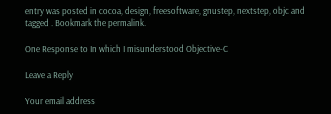entry was posted in cocoa, design, freesoftware, gnustep, nextstep, objc and tagged . Bookmark the permalink.

One Response to In which I misunderstood Objective-C

Leave a Reply

Your email address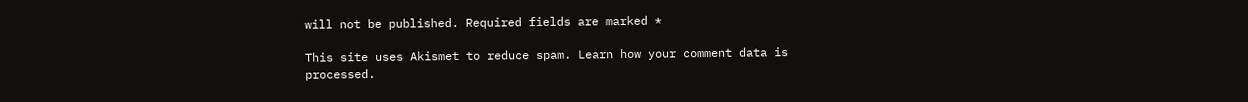will not be published. Required fields are marked *

This site uses Akismet to reduce spam. Learn how your comment data is processed.